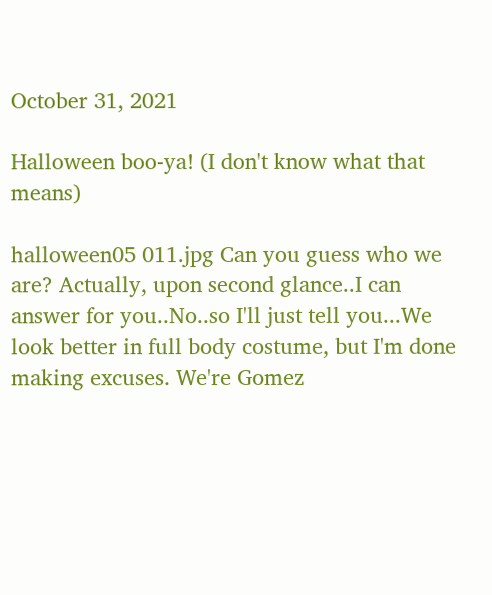October 31, 2021

Halloween boo-ya! (I don't know what that means)

halloween05 011.jpg Can you guess who we are? Actually, upon second glance..I can answer for you..No..so I'll just tell you...We look better in full body costume, but I'm done making excuses. We're Gomez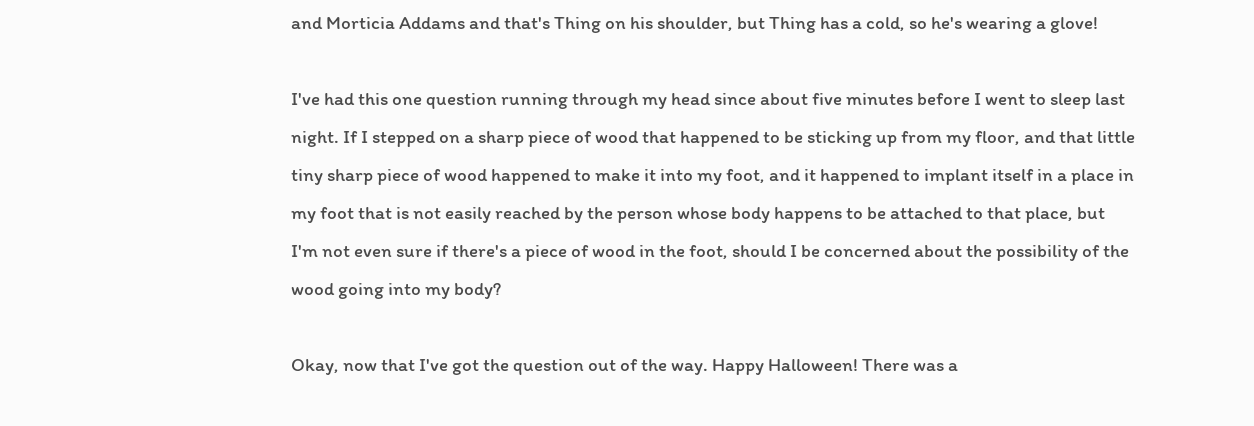and Morticia Addams and that's Thing on his shoulder, but Thing has a cold, so he's wearing a glove!

I've had this one question running through my head since about five minutes before I went to sleep last night. If I stepped on a sharp piece of wood that happened to be sticking up from my floor, and that little tiny sharp piece of wood happened to make it into my foot, and it happened to implant itself in a place in my foot that is not easily reached by the person whose body happens to be attached to that place, but I'm not even sure if there's a piece of wood in the foot, should I be concerned about the possibility of the wood going into my body?

Okay, now that I've got the question out of the way. Happy Halloween! There was a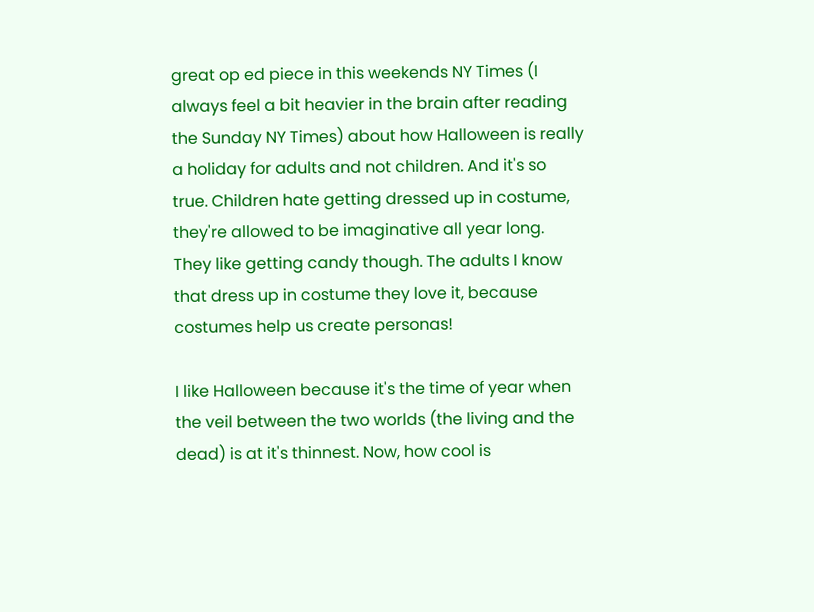great op ed piece in this weekends NY Times (I always feel a bit heavier in the brain after reading the Sunday NY Times) about how Halloween is really a holiday for adults and not children. And it's so true. Children hate getting dressed up in costume, they're allowed to be imaginative all year long. They like getting candy though. The adults I know that dress up in costume they love it, because costumes help us create personas!

I like Halloween because it's the time of year when the veil between the two worlds (the living and the dead) is at it's thinnest. Now, how cool is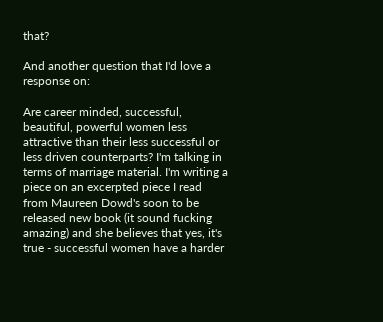that?

And another question that I'd love a response on:

Are career minded, successful, beautiful, powerful women less attractive than their less successful or less driven counterparts? I'm talking in terms of marriage material. I'm writing a piece on an excerpted piece I read from Maureen Dowd's soon to be released new book (it sound fucking amazing) and she believes that yes, it's true - successful women have a harder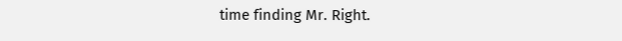time finding Mr. Right.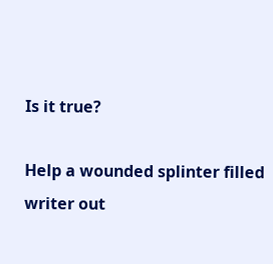Is it true?

Help a wounded splinter filled writer out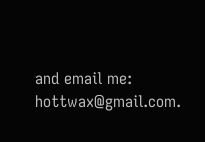and email me: hottwax@gmail.com.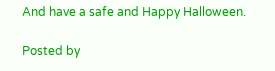And have a safe and Happy Halloween.

Posted by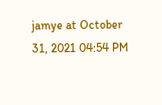jamye at October 31, 2021 04:54 PM